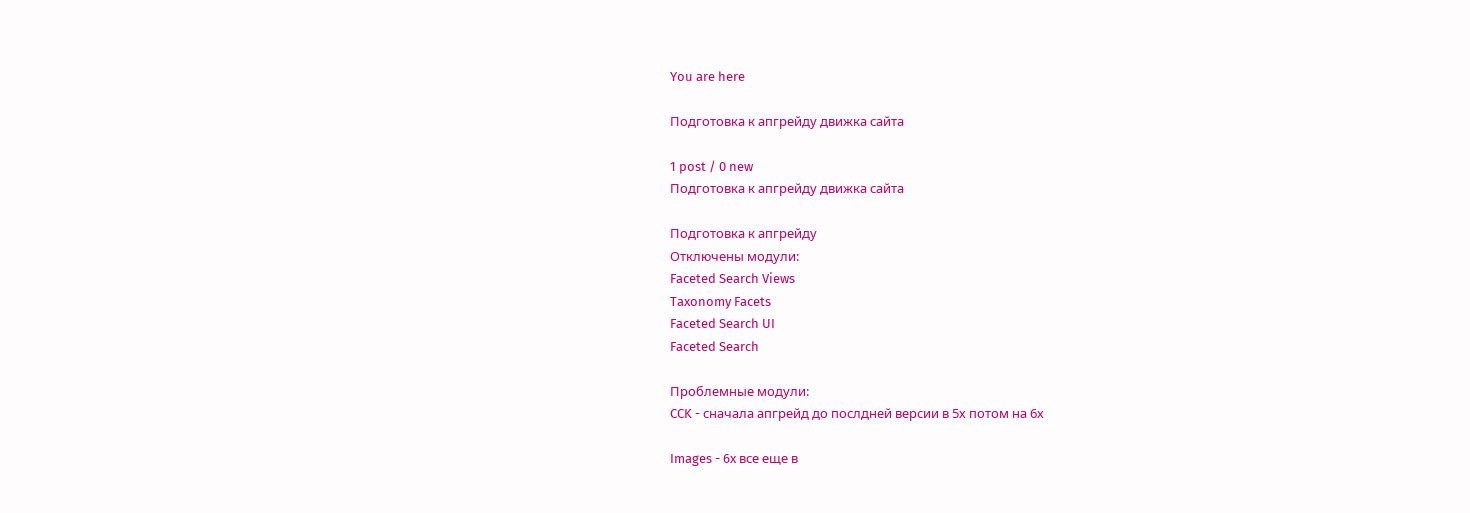You are here

Подготовка к апгрейду движка сайта

1 post / 0 new
Подготовка к апгрейду движка сайта

Подготовка к апгрейду
Отключены модули:
Faceted Search Views
Taxonomy Facets
Faceted Search UI
Faceted Search

Проблемные модули:
CCK - сначала апгрейд до послдней версии в 5х потом на 6х

Images - 6x все еще в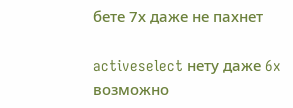бете 7х даже не пахнет

activeselect нету даже 6x возможно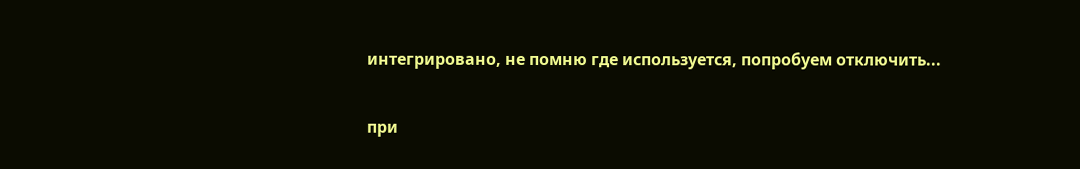интегрировано, не помню где используется, попробуем отключить...

при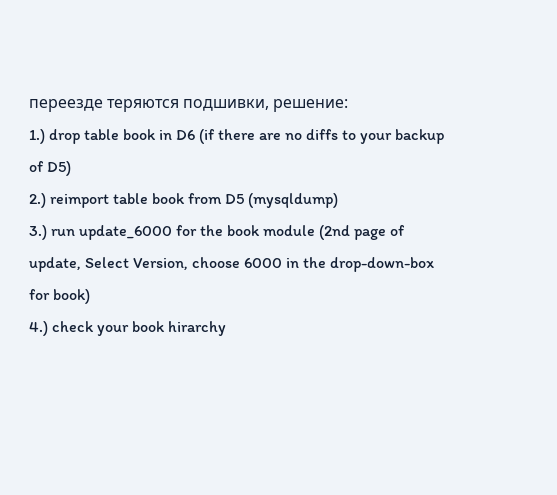переезде теряются подшивки, решение:
1.) drop table book in D6 (if there are no diffs to your backup of D5)
2.) reimport table book from D5 (mysqldump)
3.) run update_6000 for the book module (2nd page of update, Select Version, choose 6000 in the drop-down-box for book)
4.) check your book hirarchy